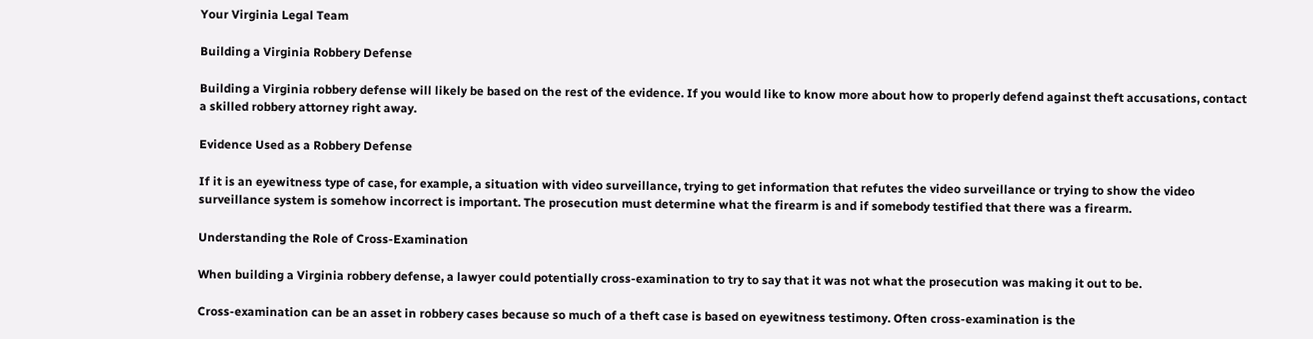Your Virginia Legal Team

Building a Virginia Robbery Defense

Building a Virginia robbery defense will likely be based on the rest of the evidence. If you would like to know more about how to properly defend against theft accusations, contact a skilled robbery attorney right away.

Evidence Used as a Robbery Defense

If it is an eyewitness type of case, for example, a situation with video surveillance, trying to get information that refutes the video surveillance or trying to show the video surveillance system is somehow incorrect is important. The prosecution must determine what the firearm is and if somebody testified that there was a firearm.

Understanding the Role of Cross-Examination

When building a Virginia robbery defense, a lawyer could potentially cross-examination to try to say that it was not what the prosecution was making it out to be.

Cross-examination can be an asset in robbery cases because so much of a theft case is based on eyewitness testimony. Often cross-examination is the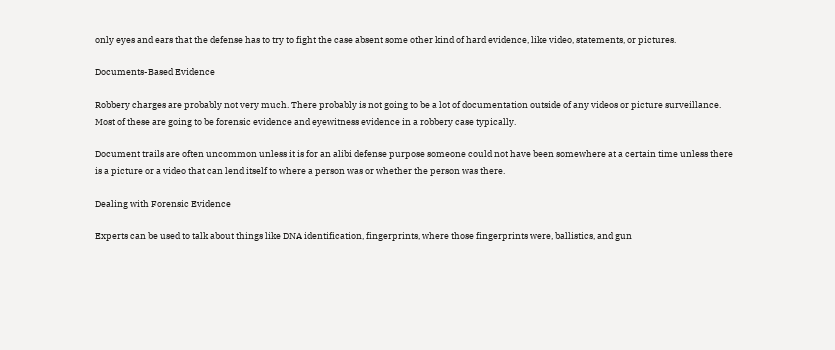only eyes and ears that the defense has to try to fight the case absent some other kind of hard evidence, like video, statements, or pictures.

Documents-Based Evidence

Robbery charges are probably not very much. There probably is not going to be a lot of documentation outside of any videos or picture surveillance. Most of these are going to be forensic evidence and eyewitness evidence in a robbery case typically.

Document trails are often uncommon unless it is for an alibi defense purpose someone could not have been somewhere at a certain time unless there is a picture or a video that can lend itself to where a person was or whether the person was there.

Dealing with Forensic Evidence

Experts can be used to talk about things like DNA identification, fingerprints, where those fingerprints were, ballistics, and gun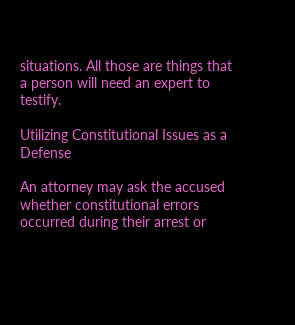situations. All those are things that a person will need an expert to testify.

Utilizing Constitutional Issues as a Defense

An attorney may ask the accused whether constitutional errors occurred during their arrest or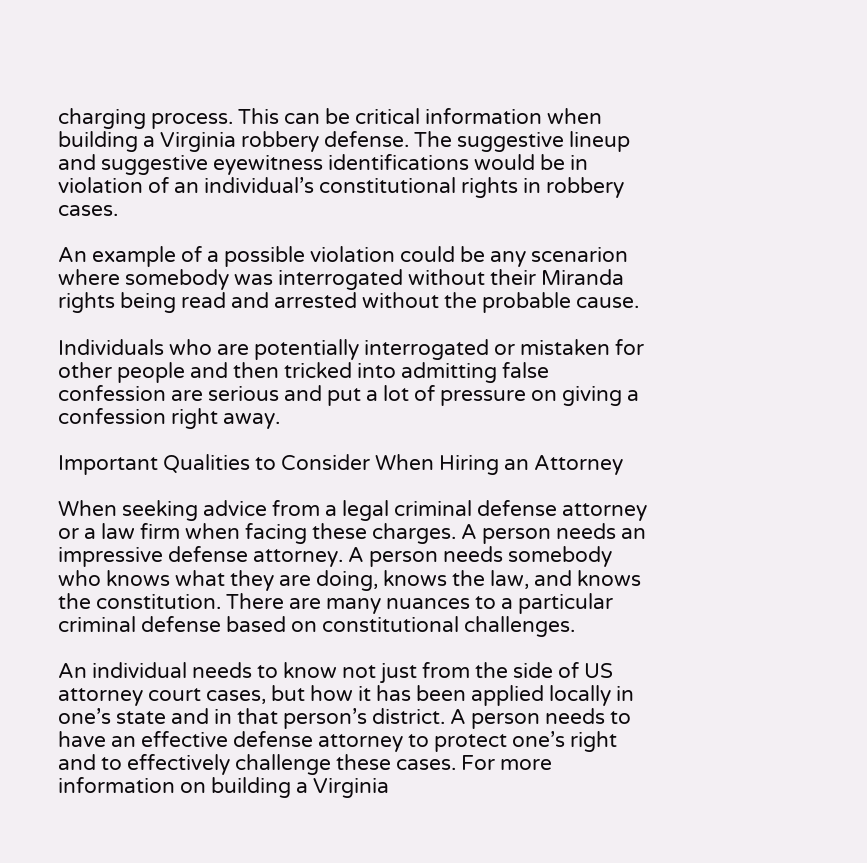charging process. This can be critical information when building a Virginia robbery defense. The suggestive lineup and suggestive eyewitness identifications would be in violation of an individual’s constitutional rights in robbery cases.

An example of a possible violation could be any scenarion where somebody was interrogated without their Miranda rights being read and arrested without the probable cause.

Individuals who are potentially interrogated or mistaken for other people and then tricked into admitting false confession are serious and put a lot of pressure on giving a confession right away.

Important Qualities to Consider When Hiring an Attorney

When seeking advice from a legal criminal defense attorney or a law firm when facing these charges. A person needs an impressive defense attorney. A person needs somebody who knows what they are doing, knows the law, and knows the constitution. There are many nuances to a particular criminal defense based on constitutional challenges.

An individual needs to know not just from the side of US attorney court cases, but how it has been applied locally in one’s state and in that person’s district. A person needs to have an effective defense attorney to protect one’s right and to effectively challenge these cases. For more information on building a Virginia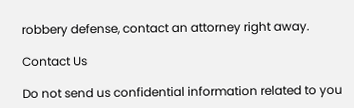robbery defense, contact an attorney right away.

Contact Us

Do not send us confidential information related to you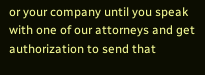or your company until you speak with one of our attorneys and get authorization to send that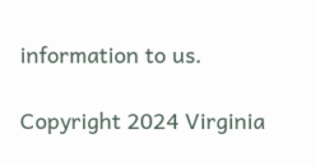information to us.

Copyright 2024 Virginia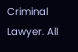Criminal Lawyer. All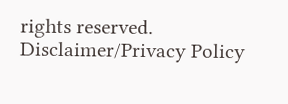rights reserved. Disclaimer/Privacy Policy